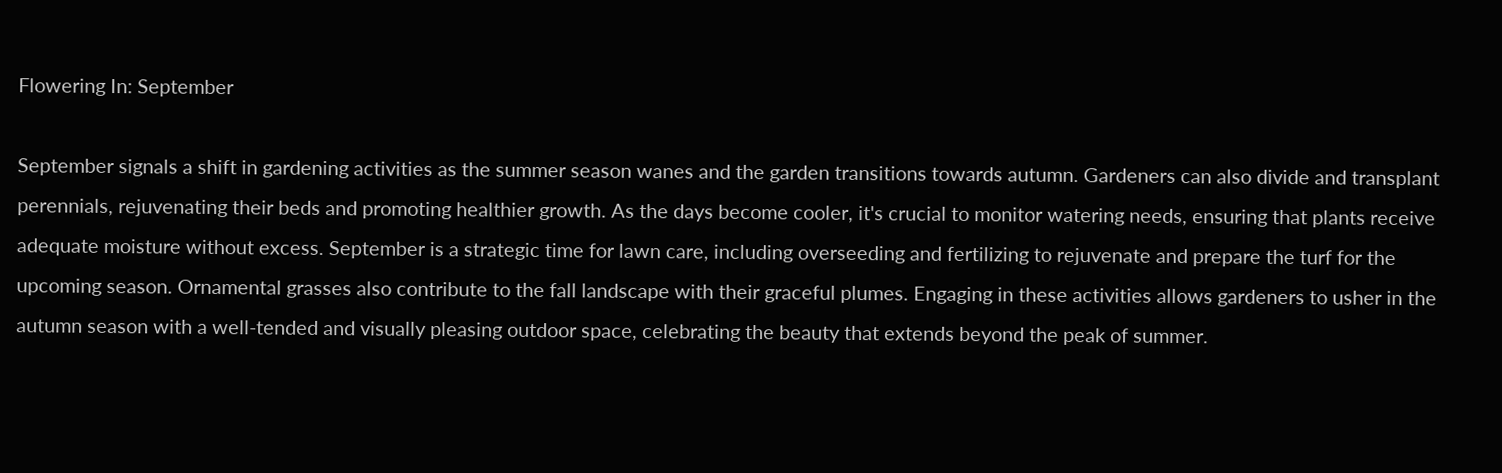Flowering In: September

September signals a shift in gardening activities as the summer season wanes and the garden transitions towards autumn. Gardeners can also divide and transplant perennials, rejuvenating their beds and promoting healthier growth. As the days become cooler, it's crucial to monitor watering needs, ensuring that plants receive adequate moisture without excess. September is a strategic time for lawn care, including overseeding and fertilizing to rejuvenate and prepare the turf for the upcoming season. Ornamental grasses also contribute to the fall landscape with their graceful plumes. Engaging in these activities allows gardeners to usher in the autumn season with a well-tended and visually pleasing outdoor space, celebrating the beauty that extends beyond the peak of summer.